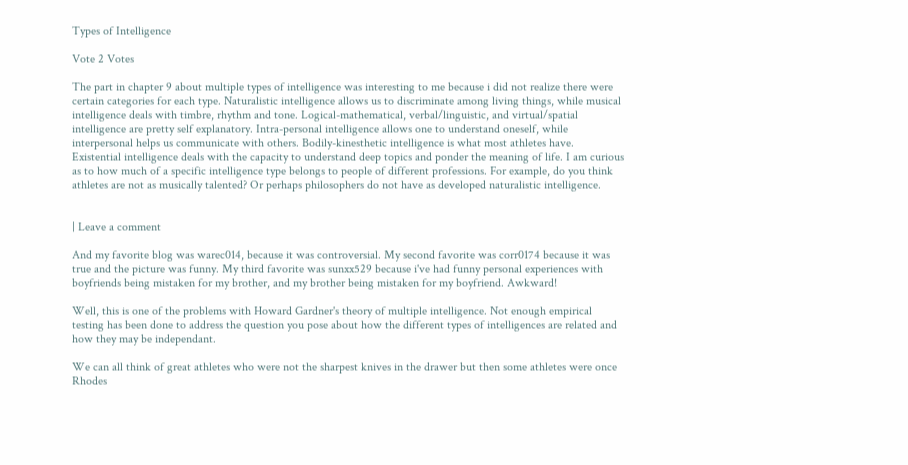Types of Intelligence

Vote 2 Votes

The part in chapter 9 about multiple types of intelligence was interesting to me because i did not realize there were certain categories for each type. Naturalistic intelligence allows us to discriminate among living things, while musical intelligence deals with timbre, rhythm and tone. Logical-mathematical, verbal/linguistic, and virtual/spatial intelligence are pretty self explanatory. Intra-personal intelligence allows one to understand oneself, while interpersonal helps us communicate with others. Bodily-kinesthetic intelligence is what most athletes have. Existential intelligence deals with the capacity to understand deep topics and ponder the meaning of life. I am curious as to how much of a specific intelligence type belongs to people of different professions. For example, do you think athletes are not as musically talented? Or perhaps philosophers do not have as developed naturalistic intelligence.


| Leave a comment

And my favorite blog was warec014, because it was controversial. My second favorite was corr0174 because it was true and the picture was funny. My third favorite was sunxx529 because i've had funny personal experiences with boyfriends being mistaken for my brother, and my brother being mistaken for my boyfriend. Awkward!

Well, this is one of the problems with Howard Gardner's theory of multiple intelligence. Not enough empirical testing has been done to address the question you pose about how the different types of intelligences are related and how they may be independant.

We can all think of great athletes who were not the sharpest knives in the drawer but then some athletes were once Rhodes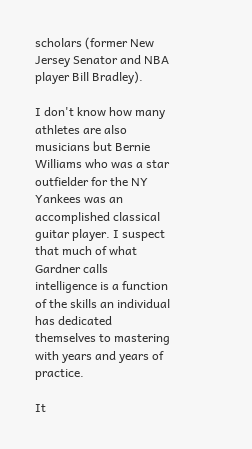scholars (former New Jersey Senator and NBA player Bill Bradley).

I don't know how many athletes are also musicians but Bernie Williams who was a star outfielder for the NY Yankees was an accomplished classical guitar player. I suspect that much of what Gardner calls intelligence is a function of the skills an individual has dedicated themselves to mastering with years and years of practice.

It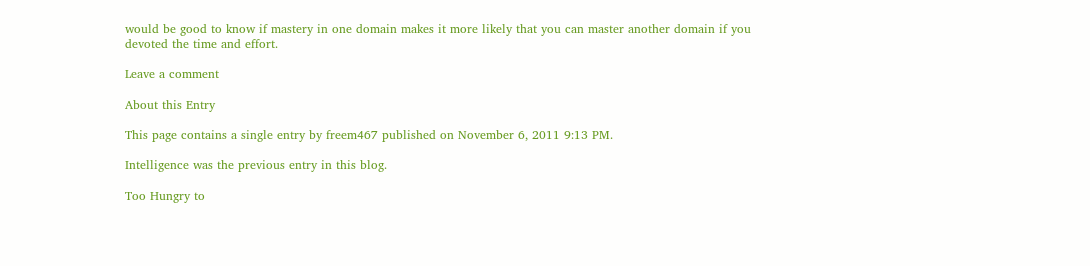would be good to know if mastery in one domain makes it more likely that you can master another domain if you devoted the time and effort.

Leave a comment

About this Entry

This page contains a single entry by freem467 published on November 6, 2011 9:13 PM.

Intelligence was the previous entry in this blog.

Too Hungry to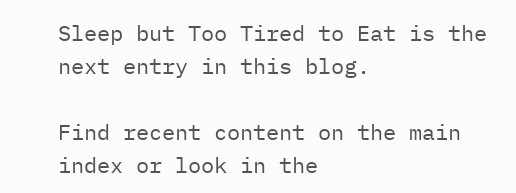Sleep but Too Tired to Eat is the next entry in this blog.

Find recent content on the main index or look in the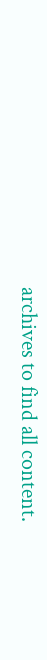archives to find all content.